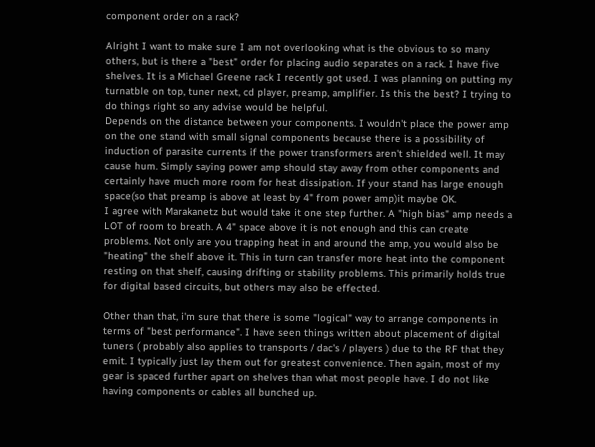component order on a rack?

Alright I want to make sure I am not overlooking what is the obvious to so many others, but is there a "best" order for placing audio separates on a rack. I have five shelves. It is a Michael Greene rack I recently got used. I was planning on putting my turnatble on top, tuner next, cd player, preamp, amplifier. Is this the best? I trying to do things right so any advise would be helpful.
Depends on the distance between your components. I wouldn't place the power amp on the one stand with small signal components because there is a possibility of induction of parasite currents if the power transformers aren't shielded well. It may cause hum. Simply saying power amp should stay away from other components and certainly have much more room for heat dissipation. If your stand has large enough space(so that preamp is above at least by 4" from power amp)it maybe OK.
I agree with Marakanetz but would take it one step further. A "high bias" amp needs a LOT of room to breath. A 4" space above it is not enough and this can create problems. Not only are you trapping heat in and around the amp, you would also be "heating" the shelf above it. This in turn can transfer more heat into the component resting on that shelf, causing drifting or stability problems. This primarily holds true for digital based circuits, but others may also be effected.

Other than that, i'm sure that there is some "logical" way to arrange components in terms of "best performance". I have seen things written about placement of digital tuners ( probably also applies to transports / dac's / players ) due to the RF that they emit. I typically just lay them out for greatest convenience. Then again, most of my gear is spaced further apart on shelves than what most people have. I do not like having components or cables all bunched up.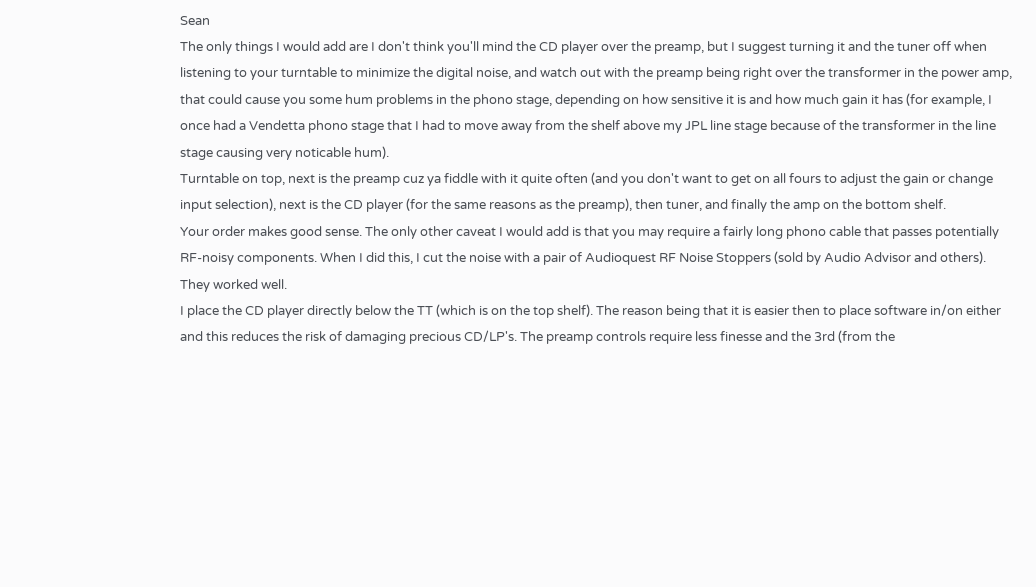Sean
The only things I would add are I don't think you'll mind the CD player over the preamp, but I suggest turning it and the tuner off when listening to your turntable to minimize the digital noise, and watch out with the preamp being right over the transformer in the power amp, that could cause you some hum problems in the phono stage, depending on how sensitive it is and how much gain it has (for example, I once had a Vendetta phono stage that I had to move away from the shelf above my JPL line stage because of the transformer in the line stage causing very noticable hum).
Turntable on top, next is the preamp cuz ya fiddle with it quite often (and you don't want to get on all fours to adjust the gain or change input selection), next is the CD player (for the same reasons as the preamp), then tuner, and finally the amp on the bottom shelf.
Your order makes good sense. The only other caveat I would add is that you may require a fairly long phono cable that passes potentially RF-noisy components. When I did this, I cut the noise with a pair of Audioquest RF Noise Stoppers (sold by Audio Advisor and others). They worked well.
I place the CD player directly below the TT (which is on the top shelf). The reason being that it is easier then to place software in/on either and this reduces the risk of damaging precious CD/LP's. The preamp controls require less finesse and the 3rd (from the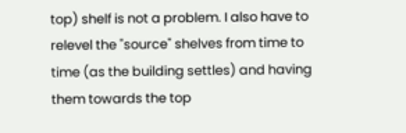top) shelf is not a problem. I also have to relevel the "source" shelves from time to time (as the building settles) and having them towards the top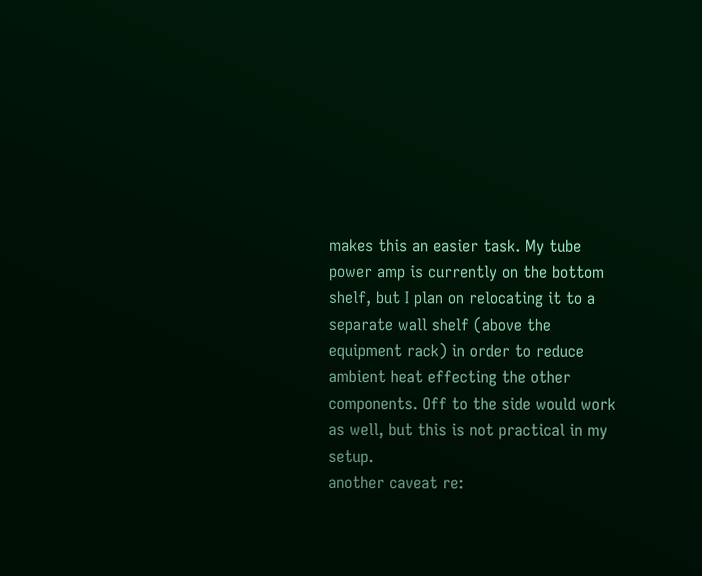makes this an easier task. My tube power amp is currently on the bottom shelf, but I plan on relocating it to a separate wall shelf (above the equipment rack) in order to reduce ambient heat effecting the other components. Off to the side would work as well, but this is not practical in my setup.
another caveat re: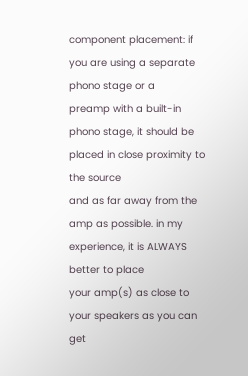component placement: if you are using a separate phono stage or a
preamp with a built-in phono stage, it should be placed in close proximity to the source
and as far away from the amp as possible. in my experience, it is ALWAYS better to place
your amp(s) as close to your speakers as you can get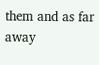them and as far away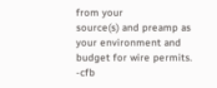from your
source(s) and preamp as your environment and budget for wire permits. -cfb